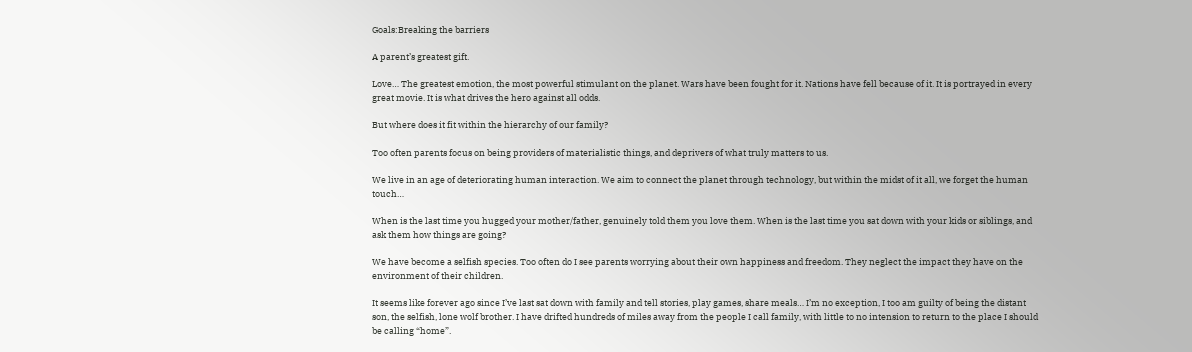Goals:Breaking the barriers

A parent’s greatest gift.

Love… The greatest emotion, the most powerful stimulant on the planet. Wars have been fought for it. Nations have fell because of it. It is portrayed in every great movie. It is what drives the hero against all odds.

But where does it fit within the hierarchy of our family?

Too often parents focus on being providers of materialistic things, and deprivers of what truly matters to us.

We live in an age of deteriorating human interaction. We aim to connect the planet through technology, but within the midst of it all, we forget the human touch…

When is the last time you hugged your mother/father, genuinely told them you love them. When is the last time you sat down with your kids or siblings, and ask them how things are going?

We have become a selfish species. Too often do I see parents worrying about their own happiness and freedom. They neglect the impact they have on the environment of their children.

It seems like forever ago since I’ve last sat down with family and tell stories, play games, share meals… I’m no exception, I too am guilty of being the distant son, the selfish, lone wolf brother. I have drifted hundreds of miles away from the people I call family, with little to no intension to return to the place I should be calling “home”.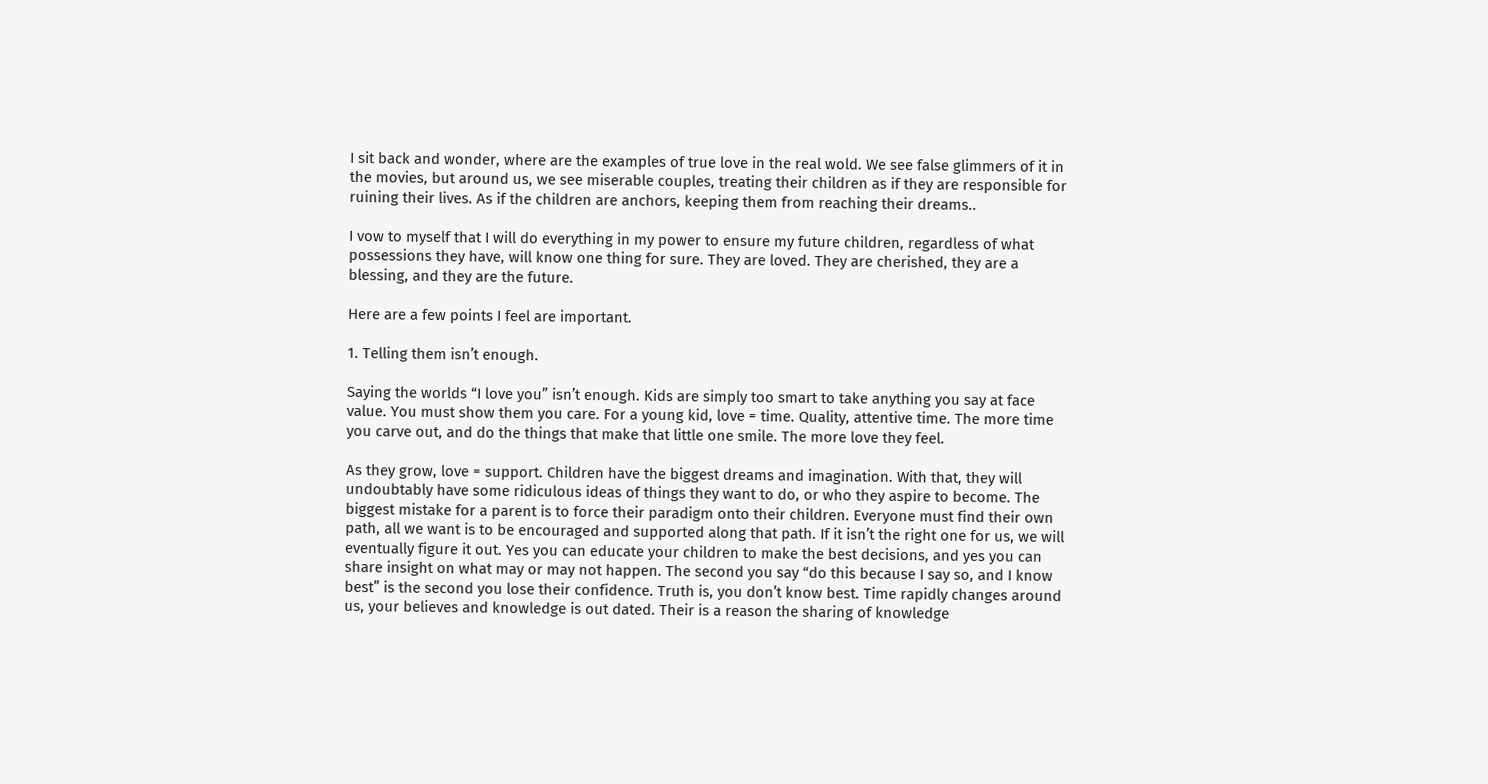I sit back and wonder, where are the examples of true love in the real wold. We see false glimmers of it in the movies, but around us, we see miserable couples, treating their children as if they are responsible for ruining their lives. As if the children are anchors, keeping them from reaching their dreams..

I vow to myself that I will do everything in my power to ensure my future children, regardless of what possessions they have, will know one thing for sure. They are loved. They are cherished, they are a blessing, and they are the future.

Here are a few points I feel are important.

1. Telling them isn’t enough.

Saying the worlds “I love you” isn’t enough. Kids are simply too smart to take anything you say at face value. You must show them you care. For a young kid, love = time. Quality, attentive time. The more time you carve out, and do the things that make that little one smile. The more love they feel.

As they grow, love = support. Children have the biggest dreams and imagination. With that, they will undoubtably have some ridiculous ideas of things they want to do, or who they aspire to become. The biggest mistake for a parent is to force their paradigm onto their children. Everyone must find their own path, all we want is to be encouraged and supported along that path. If it isn’t the right one for us, we will eventually figure it out. Yes you can educate your children to make the best decisions, and yes you can share insight on what may or may not happen. The second you say “do this because I say so, and I know best” is the second you lose their confidence. Truth is, you don’t know best. Time rapidly changes around us, your believes and knowledge is out dated. Their is a reason the sharing of knowledge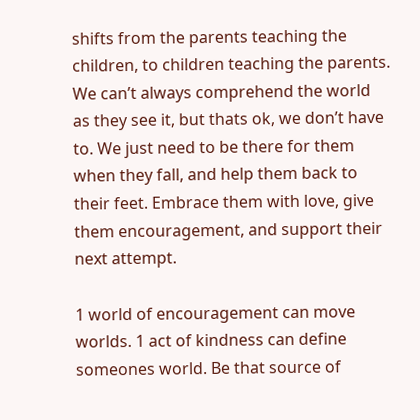shifts from the parents teaching the children, to children teaching the parents. We can’t always comprehend the world as they see it, but thats ok, we don’t have to. We just need to be there for them when they fall, and help them back to their feet. Embrace them with love, give them encouragement, and support their next attempt.

1 world of encouragement can move worlds. 1 act of kindness can define someones world. Be that source of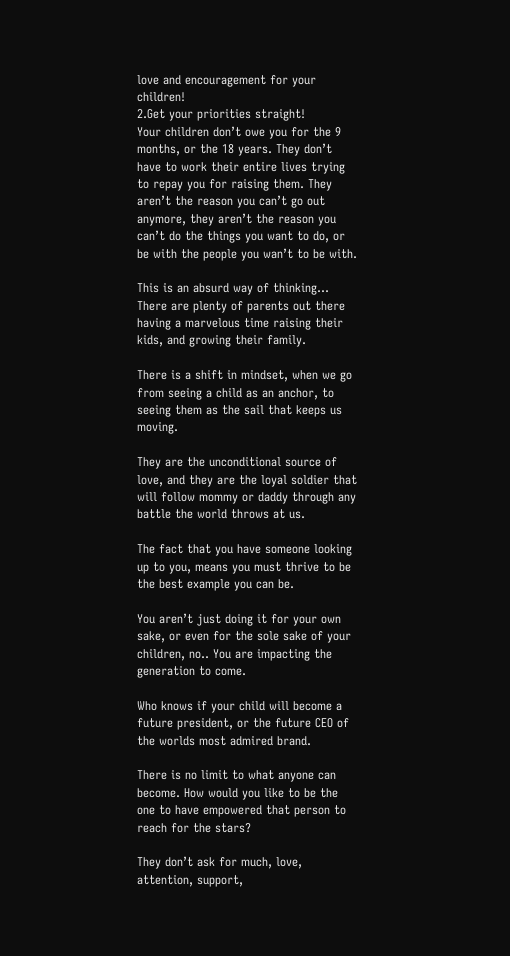love and encouragement for your children!
2.Get your priorities straight!
Your children don’t owe you for the 9 months, or the 18 years. They don’t have to work their entire lives trying to repay you for raising them. They aren’t the reason you can’t go out anymore, they aren’t the reason you can’t do the things you want to do, or be with the people you wan’t to be with.

This is an absurd way of thinking… There are plenty of parents out there having a marvelous time raising their kids, and growing their family.

There is a shift in mindset, when we go from seeing a child as an anchor, to seeing them as the sail that keeps us moving.

They are the unconditional source of love, and they are the loyal soldier that will follow mommy or daddy through any battle the world throws at us.

The fact that you have someone looking up to you, means you must thrive to be the best example you can be.

You aren’t just doing it for your own sake, or even for the sole sake of your children, no.. You are impacting the generation to come.

Who knows if your child will become a future president, or the future CEO of the worlds most admired brand.

There is no limit to what anyone can become. How would you like to be the one to have empowered that person to reach for the stars?

They don’t ask for much, love, attention, support,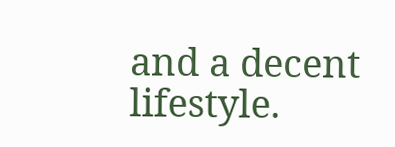and a decent lifestyle.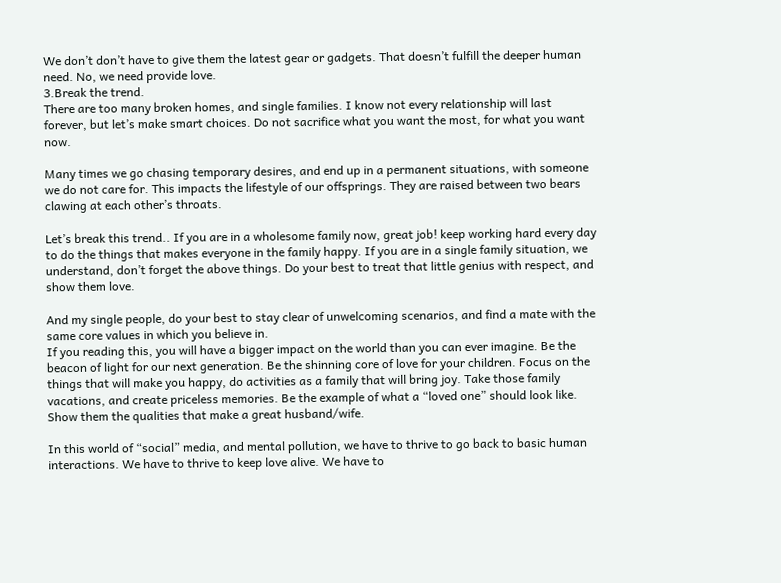We don’t don’t have to give them the latest gear or gadgets. That doesn’t fulfill the deeper human need. No, we need provide love.
3.Break the trend.
There are too many broken homes, and single families. I know not every relationship will last forever, but let’s make smart choices. Do not sacrifice what you want the most, for what you want now.

Many times we go chasing temporary desires, and end up in a permanent situations, with someone we do not care for. This impacts the lifestyle of our offsprings. They are raised between two bears clawing at each other’s throats.

Let’s break this trend.. If you are in a wholesome family now, great job! keep working hard every day to do the things that makes everyone in the family happy. If you are in a single family situation, we understand, don’t forget the above things. Do your best to treat that little genius with respect, and show them love.

And my single people, do your best to stay clear of unwelcoming scenarios, and find a mate with the same core values in which you believe in.
If you reading this, you will have a bigger impact on the world than you can ever imagine. Be the beacon of light for our next generation. Be the shinning core of love for your children. Focus on the things that will make you happy, do activities as a family that will bring joy. Take those family vacations, and create priceless memories. Be the example of what a “loved one” should look like. Show them the qualities that make a great husband/wife.

In this world of “social” media, and mental pollution, we have to thrive to go back to basic human interactions. We have to thrive to keep love alive. We have to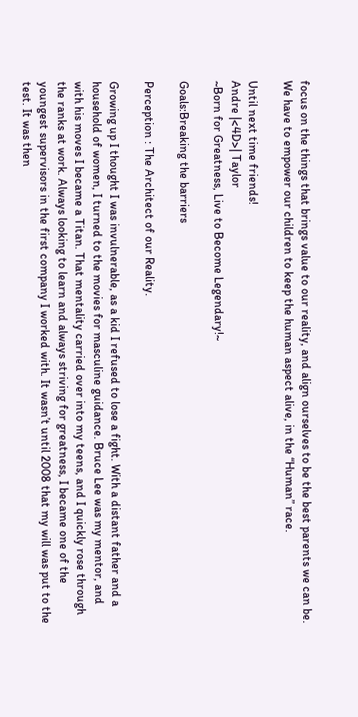focus on the things that brings value to our reality, and align ourselves to be the best parents we can be. We have to empower our children to keep the human aspect alive, in the “Human” race.

Until next time friends!
Andre |<4D>| Taylor
~Born for Greatness, Live to Become Legendary!~

Goals:Breaking the barriers

Perception : The Architect of our Reality.

Growing up I thought I was invulnerable, as a kid I refused to lose a fight. With a distant father and a household of women, I turned to the movies for masculine guidance. Bruce Lee was my mentor, and with his moves I became a Titan. That mentality carried over into my teens, and I quickly rose through the ranks at work. Always looking to learn and always striving for greatness, I became one of the youngest supervisors in the first company I worked with. It wasn’t until 2008 that my will was put to the test. It was then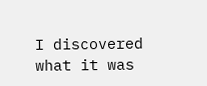I discovered what it was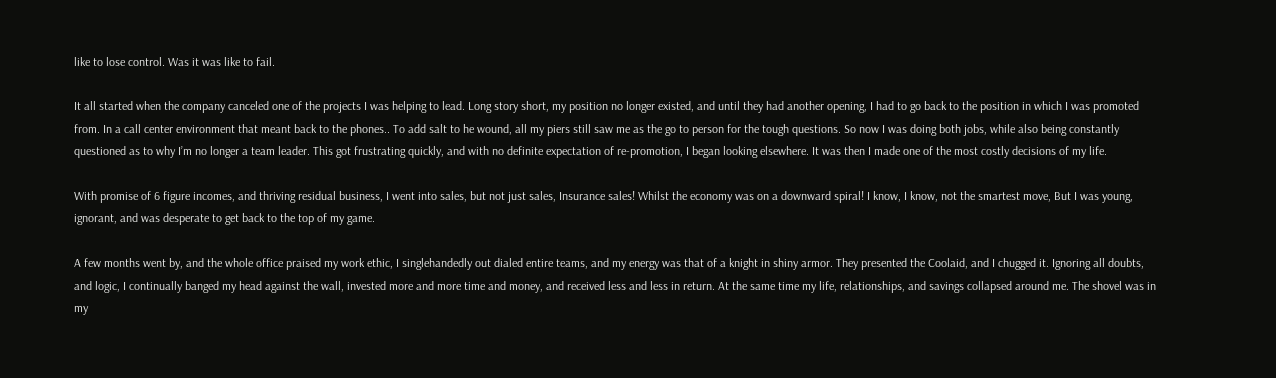like to lose control. Was it was like to fail.

It all started when the company canceled one of the projects I was helping to lead. Long story short, my position no longer existed, and until they had another opening, I had to go back to the position in which I was promoted from. In a call center environment that meant back to the phones.. To add salt to he wound, all my piers still saw me as the go to person for the tough questions. So now I was doing both jobs, while also being constantly questioned as to why I’m no longer a team leader. This got frustrating quickly, and with no definite expectation of re-promotion, I began looking elsewhere. It was then I made one of the most costly decisions of my life.

With promise of 6 figure incomes, and thriving residual business, I went into sales, but not just sales, Insurance sales! Whilst the economy was on a downward spiral! I know, I know, not the smartest move, But I was young, ignorant, and was desperate to get back to the top of my game.

A few months went by, and the whole office praised my work ethic, I singlehandedly out dialed entire teams, and my energy was that of a knight in shiny armor. They presented the Coolaid, and I chugged it. Ignoring all doubts, and logic, I continually banged my head against the wall, invested more and more time and money, and received less and less in return. At the same time my life, relationships, and savings collapsed around me. The shovel was in my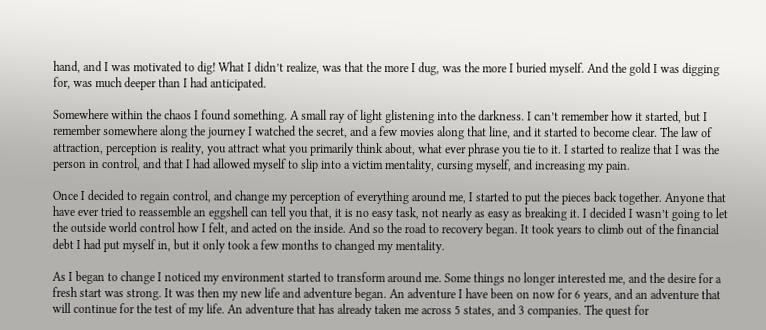hand, and I was motivated to dig! What I didn’t realize, was that the more I dug, was the more I buried myself. And the gold I was digging for, was much deeper than I had anticipated.

Somewhere within the chaos I found something. A small ray of light glistening into the darkness. I can’t remember how it started, but I remember somewhere along the journey I watched the secret, and a few movies along that line, and it started to become clear. The law of attraction, perception is reality, you attract what you primarily think about, what ever phrase you tie to it. I started to realize that I was the person in control, and that I had allowed myself to slip into a victim mentality, cursing myself, and increasing my pain.

Once I decided to regain control, and change my perception of everything around me, I started to put the pieces back together. Anyone that have ever tried to reassemble an eggshell can tell you that, it is no easy task, not nearly as easy as breaking it. I decided I wasn’t going to let the outside world control how I felt, and acted on the inside. And so the road to recovery began. It took years to climb out of the financial debt I had put myself in, but it only took a few months to changed my mentality.

As I began to change I noticed my environment started to transform around me. Some things no longer interested me, and the desire for a fresh start was strong. It was then my new life and adventure began. An adventure I have been on now for 6 years, and an adventure that will continue for the test of my life. An adventure that has already taken me across 5 states, and 3 companies. The quest for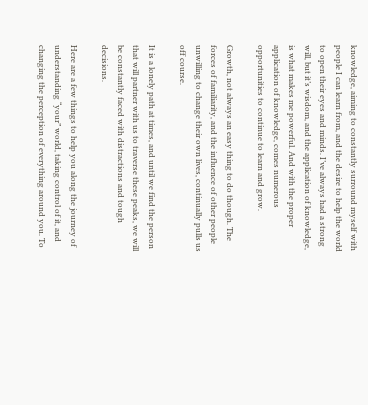knowledge, aiming to constantly surround myself with people I can learn from, and the desire to help the world to open their eyes and minds. I’ve always had a strong will, but it’s wisdom, and the application of knowledge, is what makes me powerful. And with the proper application of knowledge, comes numerous opportunities to continue to learn and grow.

Growth, not always an easy thing to do though. The forces of familiarity, and the influence of other people unwilling to change their own lives, continually pulls us off course.

It is a lonely path at times, and until we find the person that will partner with us to traverse these peaks, we will be constantly faced with distractions and tough decisions.

Here are a few things to help you along the journey of understanding “your” world, taking control of it, and changing the perception of everything around you. To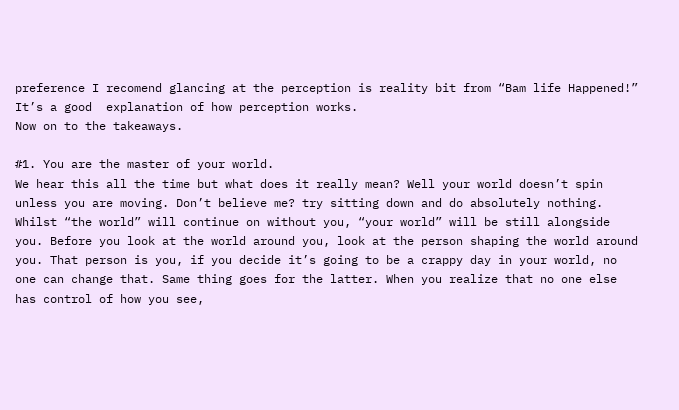preference I recomend glancing at the perception is reality bit from “Bam life Happened!” It’s a good  explanation of how perception works.
Now on to the takeaways.

#1. You are the master of your world.
We hear this all the time but what does it really mean? Well your world doesn’t spin unless you are moving. Don’t believe me? try sitting down and do absolutely nothing. Whilst “the world” will continue on without you, “your world” will be still alongside you. Before you look at the world around you, look at the person shaping the world around you. That person is you, if you decide it’s going to be a crappy day in your world, no one can change that. Same thing goes for the latter. When you realize that no one else has control of how you see,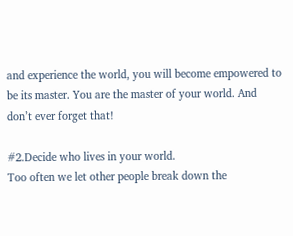and experience the world, you will become empowered to be its master. You are the master of your world. And don’t ever forget that!

#2.Decide who lives in your world.
Too often we let other people break down the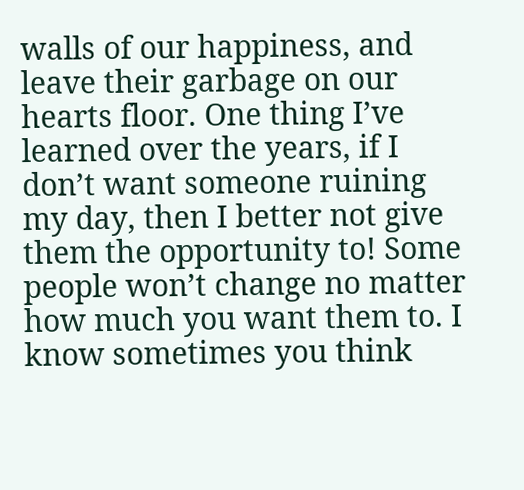walls of our happiness, and leave their garbage on our hearts floor. One thing I’ve learned over the years, if I don’t want someone ruining my day, then I better not give them the opportunity to! Some people won’t change no matter how much you want them to. I know sometimes you think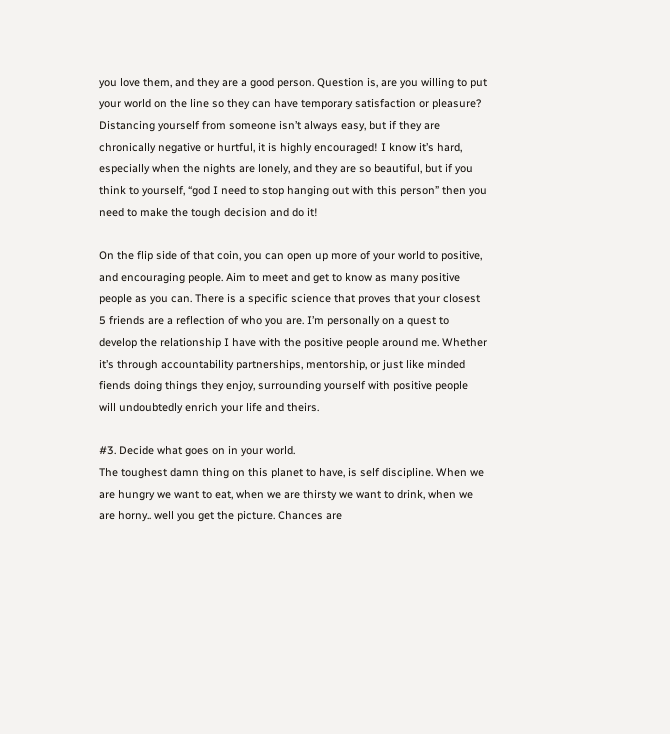you love them, and they are a good person. Question is, are you willing to put your world on the line so they can have temporary satisfaction or pleasure? Distancing yourself from someone isn’t always easy, but if they are chronically negative or hurtful, it is highly encouraged! I know it’s hard, especially when the nights are lonely, and they are so beautiful, but if you think to yourself, “god I need to stop hanging out with this person” then you need to make the tough decision and do it!

On the flip side of that coin, you can open up more of your world to positive, and encouraging people. Aim to meet and get to know as many positive people as you can. There is a specific science that proves that your closest 5 friends are a reflection of who you are. I’m personally on a quest to develop the relationship I have with the positive people around me. Whether it’s through accountability partnerships, mentorship, or just like minded fiends doing things they enjoy, surrounding yourself with positive people will undoubtedly enrich your life and theirs.

#3. Decide what goes on in your world.
The toughest damn thing on this planet to have, is self discipline. When we are hungry we want to eat, when we are thirsty we want to drink, when we are horny.. well you get the picture. Chances are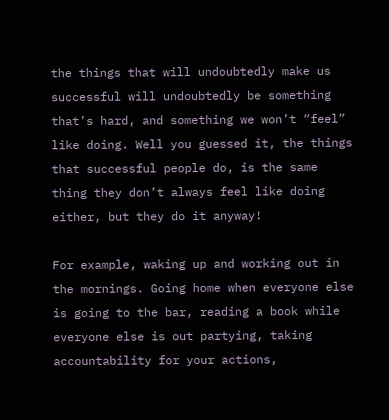the things that will undoubtedly make us successful will undoubtedly be something that’s hard, and something we won’t “feel” like doing. Well you guessed it, the things that successful people do, is the same thing they don’t always feel like doing either, but they do it anyway!

For example, waking up and working out in the mornings. Going home when everyone else is going to the bar, reading a book while everyone else is out partying, taking accountability for your actions,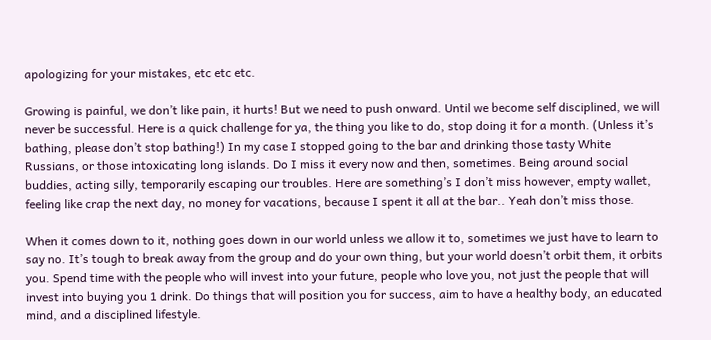apologizing for your mistakes, etc etc etc.

Growing is painful, we don’t like pain, it hurts! But we need to push onward. Until we become self disciplined, we will never be successful. Here is a quick challenge for ya, the thing you like to do, stop doing it for a month. (Unless it’s bathing, please don’t stop bathing!) In my case I stopped going to the bar and drinking those tasty White Russians, or those intoxicating long islands. Do I miss it every now and then, sometimes. Being around social buddies, acting silly, temporarily escaping our troubles. Here are something’s I don’t miss however, empty wallet, feeling like crap the next day, no money for vacations, because I spent it all at the bar.. Yeah don’t miss those.

When it comes down to it, nothing goes down in our world unless we allow it to, sometimes we just have to learn to say no. It’s tough to break away from the group and do your own thing, but your world doesn’t orbit them, it orbits you. Spend time with the people who will invest into your future, people who love you, not just the people that will invest into buying you 1 drink. Do things that will position you for success, aim to have a healthy body, an educated mind, and a disciplined lifestyle.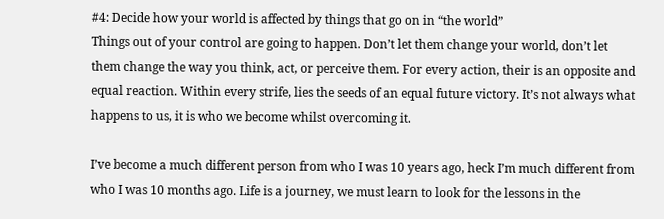#4: Decide how your world is affected by things that go on in “the world”
Things out of your control are going to happen. Don’t let them change your world, don’t let them change the way you think, act, or perceive them. For every action, their is an opposite and equal reaction. Within every strife, lies the seeds of an equal future victory. It’s not always what happens to us, it is who we become whilst overcoming it.

I’ve become a much different person from who I was 10 years ago, heck I’m much different from who I was 10 months ago. Life is a journey, we must learn to look for the lessons in the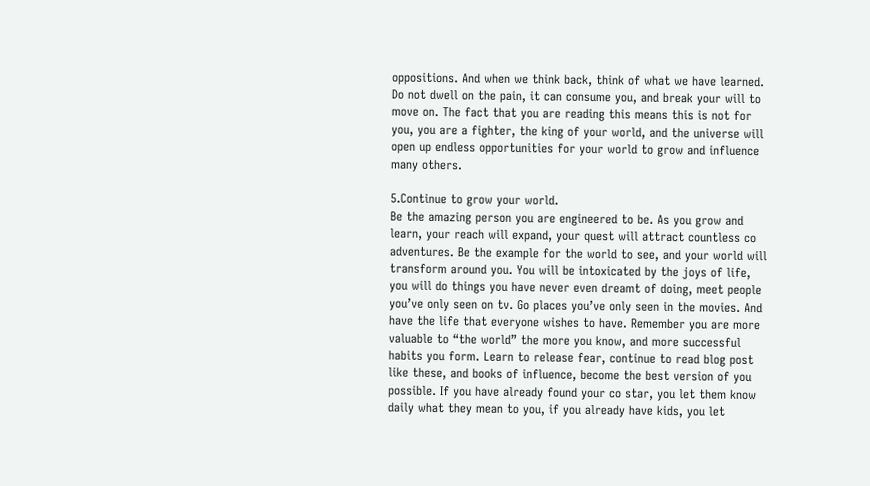oppositions. And when we think back, think of what we have learned. Do not dwell on the pain, it can consume you, and break your will to move on. The fact that you are reading this means this is not for you, you are a fighter, the king of your world, and the universe will open up endless opportunities for your world to grow and influence many others.

5.Continue to grow your world.
Be the amazing person you are engineered to be. As you grow and learn, your reach will expand, your quest will attract countless co adventures. Be the example for the world to see, and your world will transform around you. You will be intoxicated by the joys of life, you will do things you have never even dreamt of doing, meet people you’ve only seen on tv. Go places you’ve only seen in the movies. And have the life that everyone wishes to have. Remember you are more valuable to “the world” the more you know, and more successful habits you form. Learn to release fear, continue to read blog post like these, and books of influence, become the best version of you possible. If you have already found your co star, you let them know daily what they mean to you, if you already have kids, you let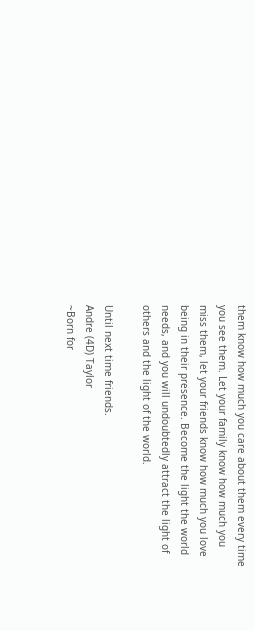them know how much you care about them every time you see them. Let your family know how much you miss them, let your friends know how much you love being in their presence. Become the light the world needs, and you will undoubtedly attract the light of others and the light of the world.

Until next time friends.
Andre (4D) Taylor
~Born for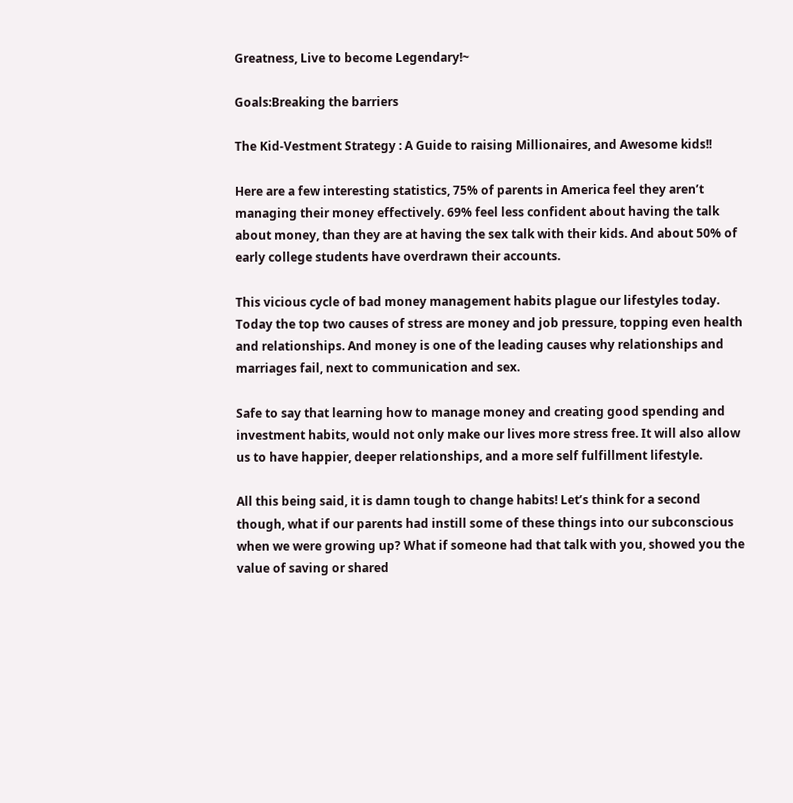Greatness, Live to become Legendary!~

Goals:Breaking the barriers

The Kid-Vestment Strategy : A Guide to raising Millionaires, and Awesome kids!!

Here are a few interesting statistics, 75% of parents in America feel they aren’t managing their money effectively. 69% feel less confident about having the talk about money, than they are at having the sex talk with their kids. And about 50% of early college students have overdrawn their accounts.

This vicious cycle of bad money management habits plague our lifestyles today. Today the top two causes of stress are money and job pressure, topping even health and relationships. And money is one of the leading causes why relationships and marriages fail, next to communication and sex.

Safe to say that learning how to manage money and creating good spending and investment habits, would not only make our lives more stress free. It will also allow us to have happier, deeper relationships, and a more self fulfillment lifestyle.

All this being said, it is damn tough to change habits! Let’s think for a second though, what if our parents had instill some of these things into our subconscious when we were growing up? What if someone had that talk with you, showed you the value of saving or shared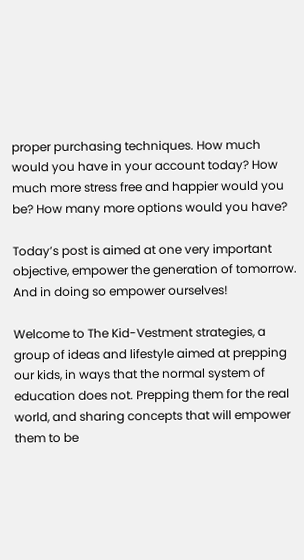proper purchasing techniques. How much would you have in your account today? How much more stress free and happier would you be? How many more options would you have?

Today’s post is aimed at one very important objective, empower the generation of tomorrow. And in doing so empower ourselves!

Welcome to The Kid-Vestment strategies, a group of ideas and lifestyle aimed at prepping our kids, in ways that the normal system of education does not. Prepping them for the real world, and sharing concepts that will empower them to be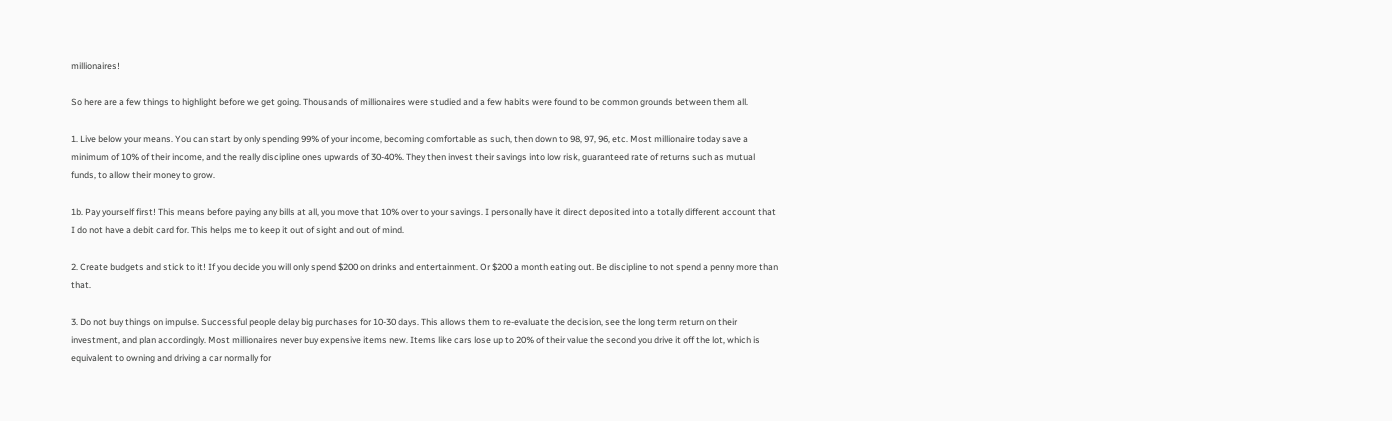millionaires!

So here are a few things to highlight before we get going. Thousands of millionaires were studied and a few habits were found to be common grounds between them all.

1. Live below your means. You can start by only spending 99% of your income, becoming comfortable as such, then down to 98, 97, 96, etc. Most millionaire today save a minimum of 10% of their income, and the really discipline ones upwards of 30-40%. They then invest their savings into low risk, guaranteed rate of returns such as mutual funds, to allow their money to grow.

1b. Pay yourself first! This means before paying any bills at all, you move that 10% over to your savings. I personally have it direct deposited into a totally different account that I do not have a debit card for. This helps me to keep it out of sight and out of mind.

2. Create budgets and stick to it! If you decide you will only spend $200 on drinks and entertainment. Or $200 a month eating out. Be discipline to not spend a penny more than that.

3. Do not buy things on impulse. Successful people delay big purchases for 10-30 days. This allows them to re-evaluate the decision, see the long term return on their investment, and plan accordingly. Most millionaires never buy expensive items new. Items like cars lose up to 20% of their value the second you drive it off the lot, which is equivalent to owning and driving a car normally for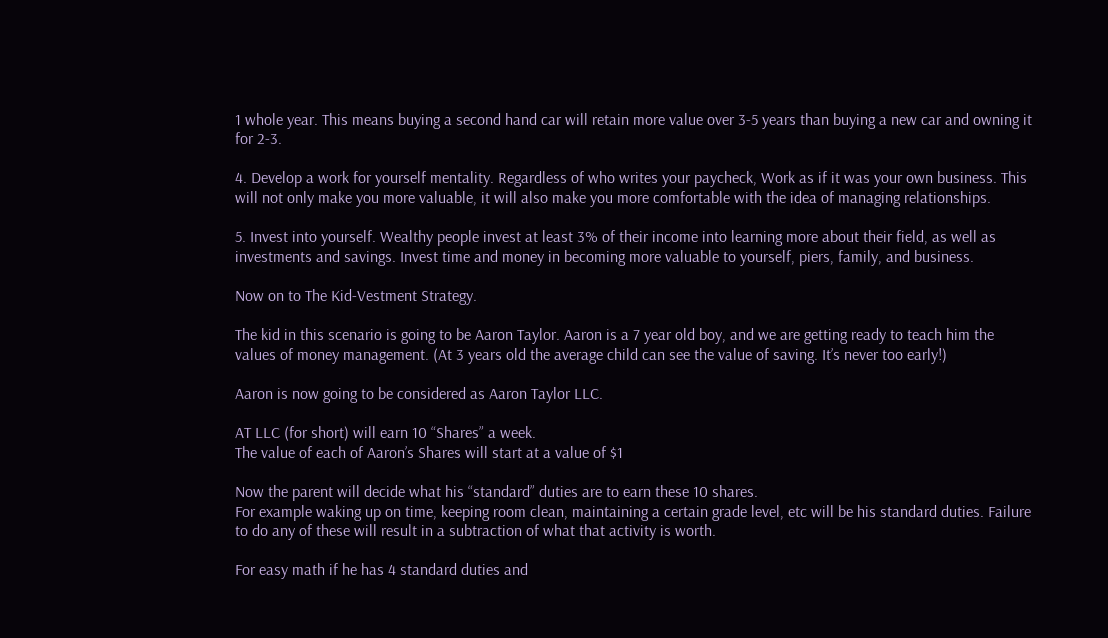1 whole year. This means buying a second hand car will retain more value over 3-5 years than buying a new car and owning it for 2-3.

4. Develop a work for yourself mentality. Regardless of who writes your paycheck, Work as if it was your own business. This will not only make you more valuable, it will also make you more comfortable with the idea of managing relationships.

5. Invest into yourself. Wealthy people invest at least 3% of their income into learning more about their field, as well as investments and savings. Invest time and money in becoming more valuable to yourself, piers, family, and business.

Now on to The Kid-Vestment Strategy.

The kid in this scenario is going to be Aaron Taylor. Aaron is a 7 year old boy, and we are getting ready to teach him the values of money management. (At 3 years old the average child can see the value of saving. It’s never too early!)

Aaron is now going to be considered as Aaron Taylor LLC.

AT LLC (for short) will earn 10 “Shares” a week.
The value of each of Aaron’s Shares will start at a value of $1

Now the parent will decide what his “standard” duties are to earn these 10 shares.
For example waking up on time, keeping room clean, maintaining a certain grade level, etc will be his standard duties. Failure to do any of these will result in a subtraction of what that activity is worth.

For easy math if he has 4 standard duties and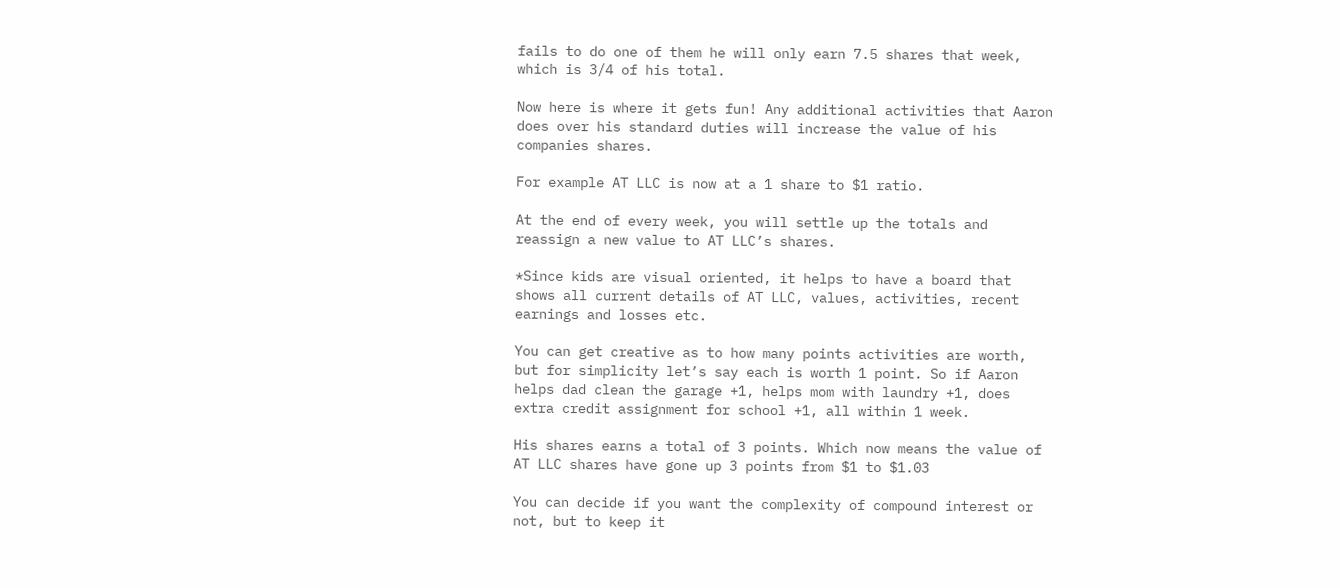fails to do one of them he will only earn 7.5 shares that week, which is 3/4 of his total.

Now here is where it gets fun! Any additional activities that Aaron does over his standard duties will increase the value of his companies shares.

For example AT LLC is now at a 1 share to $1 ratio.

At the end of every week, you will settle up the totals and reassign a new value to AT LLC’s shares.

*Since kids are visual oriented, it helps to have a board that shows all current details of AT LLC, values, activities, recent earnings and losses etc.

You can get creative as to how many points activities are worth, but for simplicity let’s say each is worth 1 point. So if Aaron helps dad clean the garage +1, helps mom with laundry +1, does extra credit assignment for school +1, all within 1 week.

His shares earns a total of 3 points. Which now means the value of AT LLC shares have gone up 3 points from $1 to $1.03

You can decide if you want the complexity of compound interest or not, but to keep it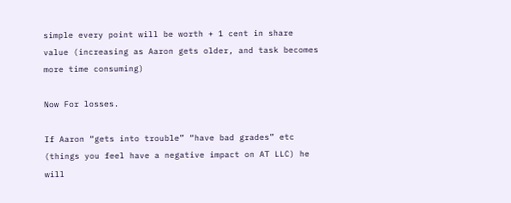simple every point will be worth + 1 cent in share value (increasing as Aaron gets older, and task becomes more time consuming)

Now For losses.

If Aaron “gets into trouble” “have bad grades” etc (things you feel have a negative impact on AT LLC) he will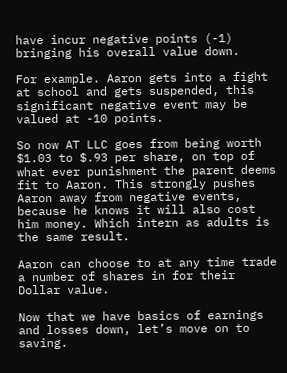have incur negative points (-1) bringing his overall value down.

For example. Aaron gets into a fight at school and gets suspended, this significant negative event may be valued at -10 points.

So now AT LLC goes from being worth $1.03 to $.93 per share, on top of what ever punishment the parent deems fit to Aaron. This strongly pushes Aaron away from negative events, because he knows it will also cost him money. Which intern as adults is the same result.

Aaron can choose to at any time trade a number of shares in for their Dollar value.

Now that we have basics of earnings and losses down, let’s move on to saving.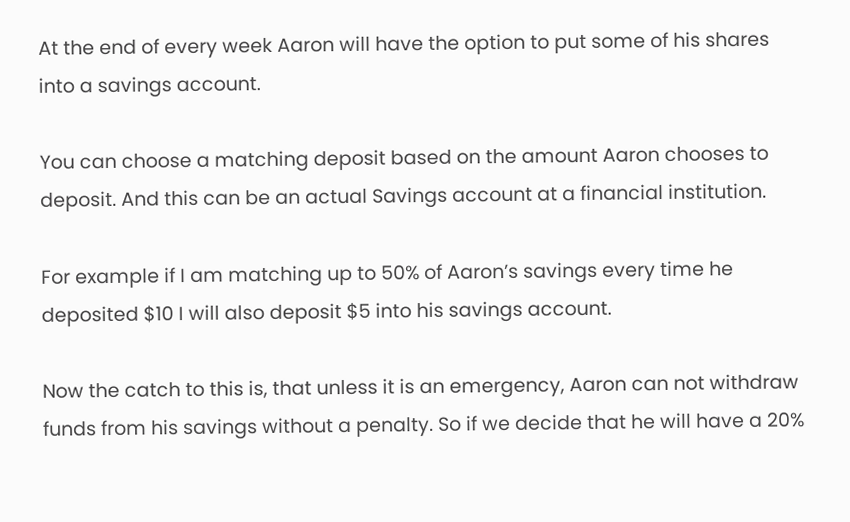At the end of every week Aaron will have the option to put some of his shares into a savings account.

You can choose a matching deposit based on the amount Aaron chooses to deposit. And this can be an actual Savings account at a financial institution.

For example if I am matching up to 50% of Aaron’s savings every time he deposited $10 I will also deposit $5 into his savings account.

Now the catch to this is, that unless it is an emergency, Aaron can not withdraw funds from his savings without a penalty. So if we decide that he will have a 20%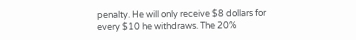penalty. He will only receive $8 dollars for every $10 he withdraws. The 20%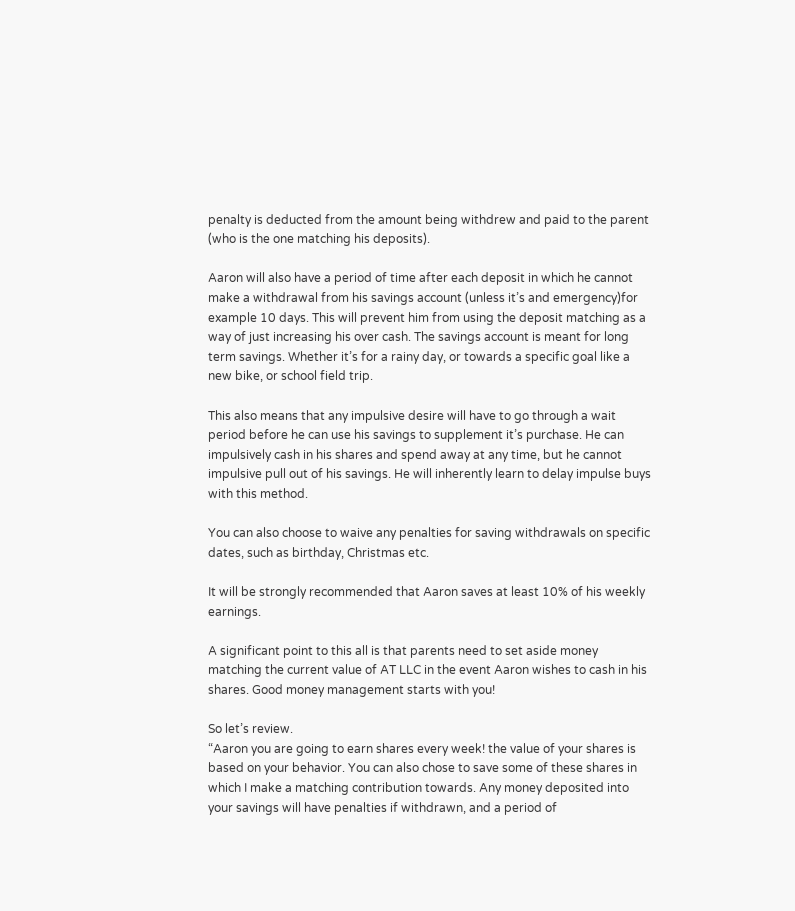penalty is deducted from the amount being withdrew and paid to the parent (who is the one matching his deposits).

Aaron will also have a period of time after each deposit in which he cannot make a withdrawal from his savings account (unless it’s and emergency)for example 10 days. This will prevent him from using the deposit matching as a way of just increasing his over cash. The savings account is meant for long term savings. Whether it’s for a rainy day, or towards a specific goal like a new bike, or school field trip.

This also means that any impulsive desire will have to go through a wait period before he can use his savings to supplement it’s purchase. He can impulsively cash in his shares and spend away at any time, but he cannot impulsive pull out of his savings. He will inherently learn to delay impulse buys with this method.

You can also choose to waive any penalties for saving withdrawals on specific dates, such as birthday, Christmas etc.

It will be strongly recommended that Aaron saves at least 10% of his weekly earnings.

A significant point to this all is that parents need to set aside money matching the current value of AT LLC in the event Aaron wishes to cash in his shares. Good money management starts with you!

So let’s review.
“Aaron you are going to earn shares every week! the value of your shares is based on your behavior. You can also chose to save some of these shares in which I make a matching contribution towards. Any money deposited into your savings will have penalties if withdrawn, and a period of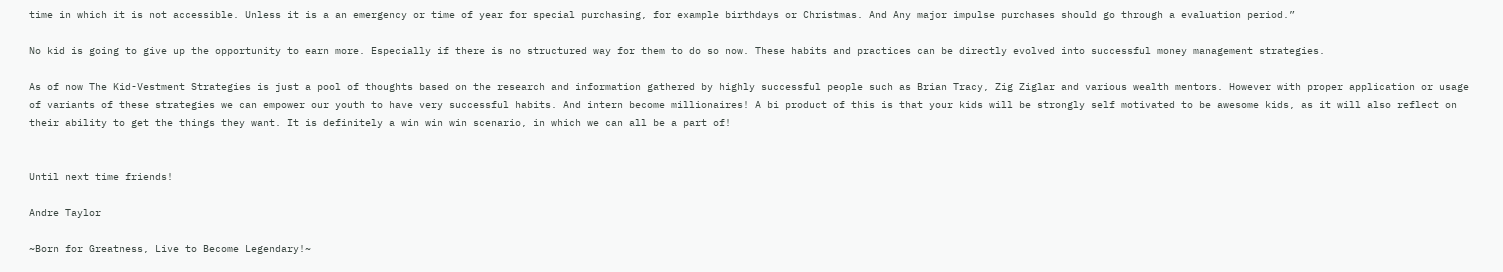time in which it is not accessible. Unless it is a an emergency or time of year for special purchasing, for example birthdays or Christmas. And Any major impulse purchases should go through a evaluation period.”

No kid is going to give up the opportunity to earn more. Especially if there is no structured way for them to do so now. These habits and practices can be directly evolved into successful money management strategies.

As of now The Kid-Vestment Strategies is just a pool of thoughts based on the research and information gathered by highly successful people such as Brian Tracy, Zig Ziglar and various wealth mentors. However with proper application or usage of variants of these strategies we can empower our youth to have very successful habits. And intern become millionaires! A bi product of this is that your kids will be strongly self motivated to be awesome kids, as it will also reflect on their ability to get the things they want. It is definitely a win win win scenario, in which we can all be a part of!


Until next time friends!

Andre Taylor

~Born for Greatness, Live to Become Legendary!~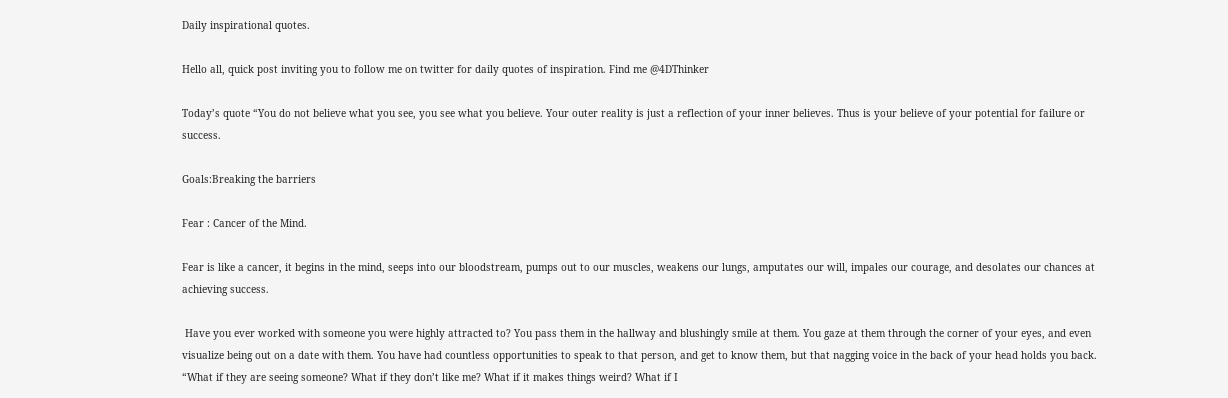Daily inspirational quotes.

Hello all, quick post inviting you to follow me on twitter for daily quotes of inspiration. Find me @4DThinker

Today’s quote “You do not believe what you see, you see what you believe. Your outer reality is just a reflection of your inner believes. Thus is your believe of your potential for failure or success.

Goals:Breaking the barriers

Fear : Cancer of the Mind.

Fear is like a cancer, it begins in the mind, seeps into our bloodstream, pumps out to our muscles, weakens our lungs, amputates our will, impales our courage, and desolates our chances at achieving success.

 Have you ever worked with someone you were highly attracted to? You pass them in the hallway and blushingly smile at them. You gaze at them through the corner of your eyes, and even visualize being out on a date with them. You have had countless opportunities to speak to that person, and get to know them, but that nagging voice in the back of your head holds you back. “What if they are seeing someone? What if they don’t like me? What if it makes things weird? What if I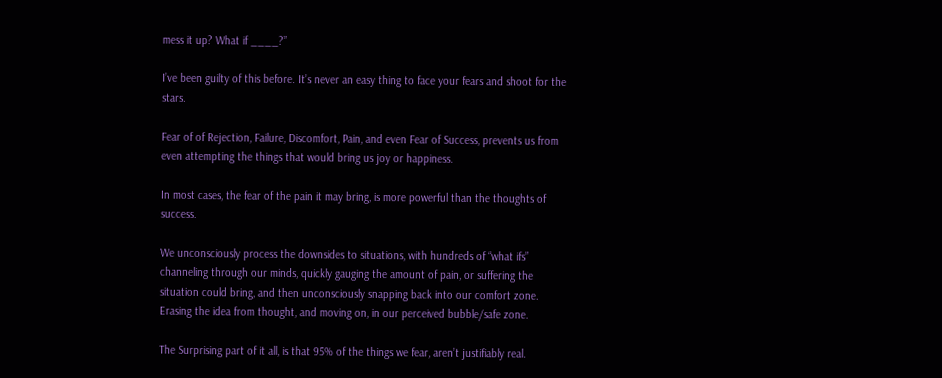mess it up? What if ____?”

I’ve been guilty of this before. It’s never an easy thing to face your fears and shoot for the stars.

Fear of of Rejection, Failure, Discomfort, Pain, and even Fear of Success, prevents us from even attempting the things that would bring us joy or happiness.

In most cases, the fear of the pain it may bring, is more powerful than the thoughts of success.

We unconsciously process the downsides to situations, with hundreds of “what ifs” channeling through our minds, quickly gauging the amount of pain, or suffering the situation could bring, and then unconsciously snapping back into our comfort zone. Erasing the idea from thought, and moving on, in our perceived bubble/safe zone.

The Surprising part of it all, is that 95% of the things we fear, aren’t justifiably real.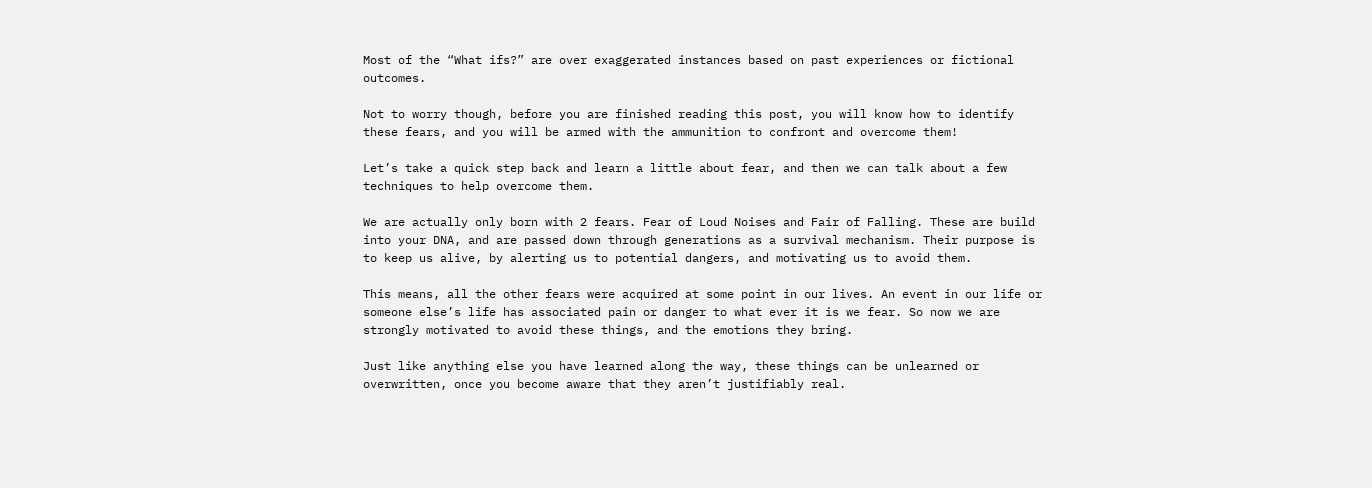Most of the “What ifs?” are over exaggerated instances based on past experiences or fictional outcomes.

Not to worry though, before you are finished reading this post, you will know how to identify these fears, and you will be armed with the ammunition to confront and overcome them!

Let’s take a quick step back and learn a little about fear, and then we can talk about a few techniques to help overcome them.

We are actually only born with 2 fears. Fear of Loud Noises and Fair of Falling. These are build into your DNA, and are passed down through generations as a survival mechanism. Their purpose is to keep us alive, by alerting us to potential dangers, and motivating us to avoid them.

This means, all the other fears were acquired at some point in our lives. An event in our life or someone else’s life has associated pain or danger to what ever it is we fear. So now we are strongly motivated to avoid these things, and the emotions they bring.

Just like anything else you have learned along the way, these things can be unlearned or overwritten, once you become aware that they aren’t justifiably real.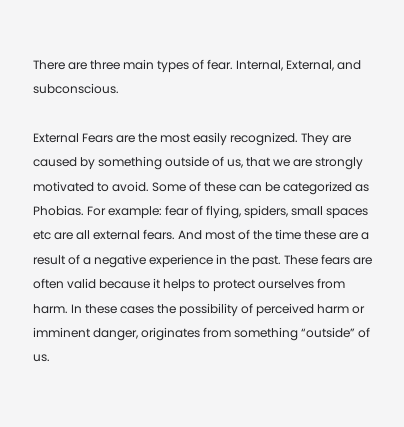There are three main types of fear. Internal, External, and subconscious.

External Fears are the most easily recognized. They are caused by something outside of us, that we are strongly motivated to avoid. Some of these can be categorized as Phobias. For example: fear of flying, spiders, small spaces etc are all external fears. And most of the time these are a result of a negative experience in the past. These fears are often valid because it helps to protect ourselves from harm. In these cases the possibility of perceived harm or imminent danger, originates from something “outside” of us.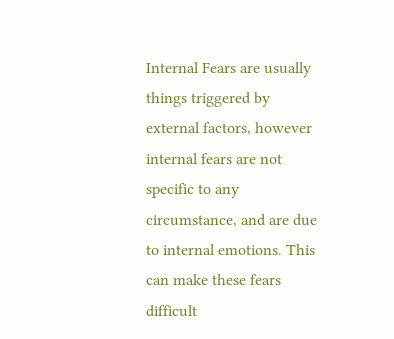Internal Fears are usually things triggered by external factors, however internal fears are not specific to any circumstance, and are due to internal emotions. This can make these fears difficult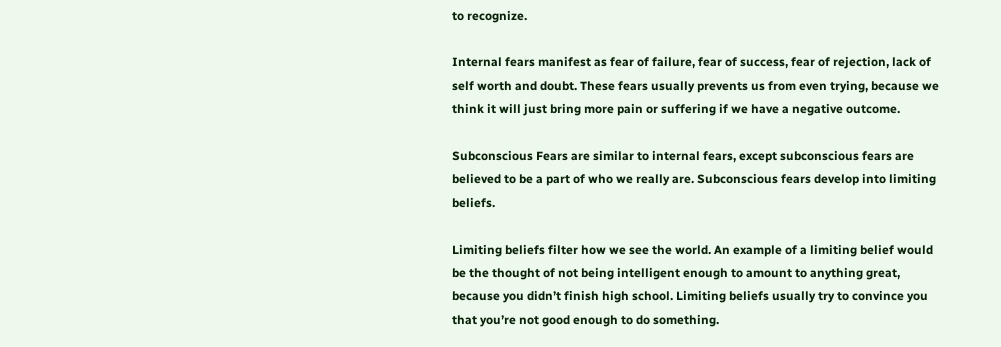to recognize.

Internal fears manifest as fear of failure, fear of success, fear of rejection, lack of self worth and doubt. These fears usually prevents us from even trying, because we think it will just bring more pain or suffering if we have a negative outcome.

Subconscious Fears are similar to internal fears, except subconscious fears are believed to be a part of who we really are. Subconscious fears develop into limiting beliefs.

Limiting beliefs filter how we see the world. An example of a limiting belief would be the thought of not being intelligent enough to amount to anything great, because you didn’t finish high school. Limiting beliefs usually try to convince you that you’re not good enough to do something.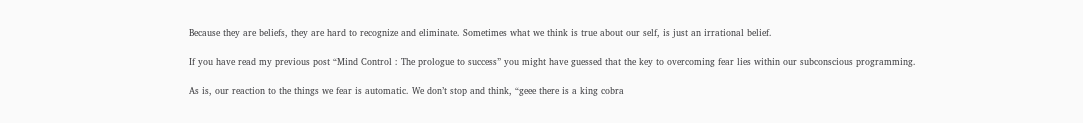Because they are beliefs, they are hard to recognize and eliminate. Sometimes what we think is true about our self, is just an irrational belief.

If you have read my previous post “Mind Control : The prologue to success” you might have guessed that the key to overcoming fear lies within our subconscious programming.

As is, our reaction to the things we fear is automatic. We don’t stop and think, “geee there is a king cobra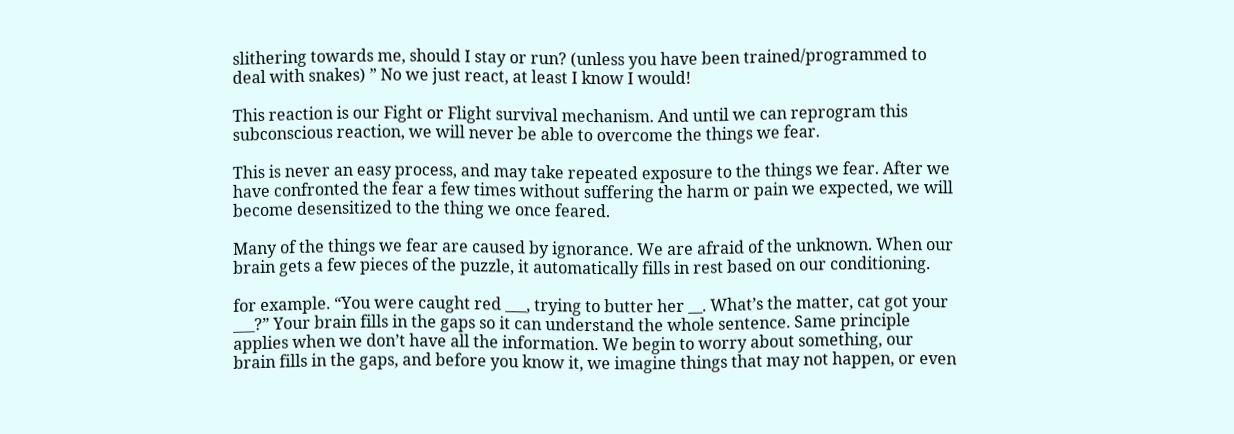slithering towards me, should I stay or run? (unless you have been trained/programmed to deal with snakes) ” No we just react, at least I know I would!

This reaction is our Fight or Flight survival mechanism. And until we can reprogram this subconscious reaction, we will never be able to overcome the things we fear.

This is never an easy process, and may take repeated exposure to the things we fear. After we have confronted the fear a few times without suffering the harm or pain we expected, we will become desensitized to the thing we once feared.

Many of the things we fear are caused by ignorance. We are afraid of the unknown. When our brain gets a few pieces of the puzzle, it automatically fills in rest based on our conditioning.

for example. “You were caught red ___, trying to butter her __. What’s the matter, cat got your ___?” Your brain fills in the gaps so it can understand the whole sentence. Same principle applies when we don’t have all the information. We begin to worry about something, our brain fills in the gaps, and before you know it, we imagine things that may not happen, or even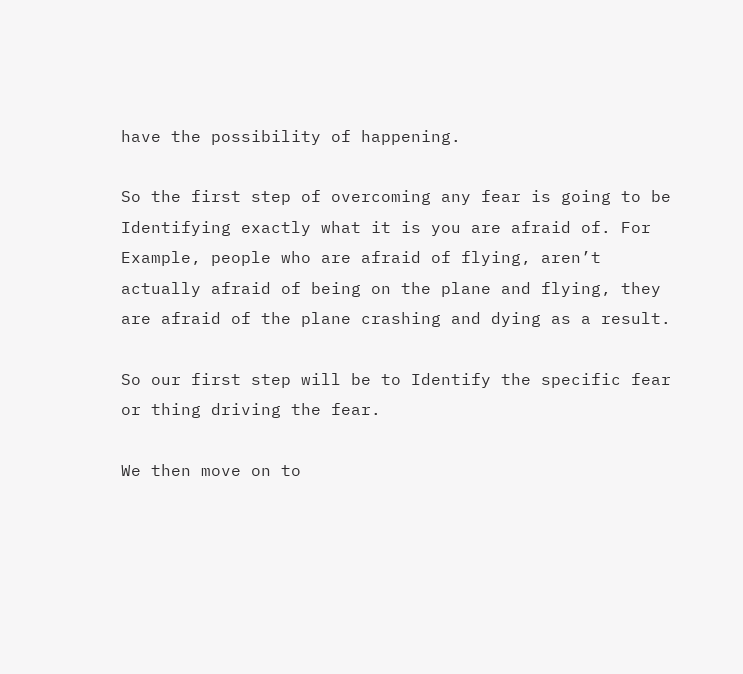have the possibility of happening.

So the first step of overcoming any fear is going to be Identifying exactly what it is you are afraid of. For Example, people who are afraid of flying, aren’t actually afraid of being on the plane and flying, they are afraid of the plane crashing and dying as a result.

So our first step will be to Identify the specific fear or thing driving the fear.

We then move on to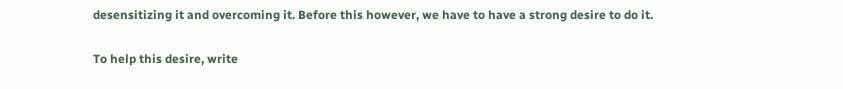desensitizing it and overcoming it. Before this however, we have to have a strong desire to do it.

To help this desire, write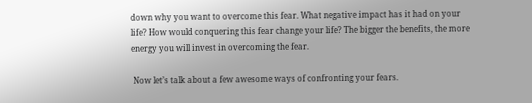down why you want to overcome this fear. What negative impact has it had on your life? How would conquering this fear change your life? The bigger the benefits, the more energy you will invest in overcoming the fear.

 Now let’s talk about a few awesome ways of confronting your fears.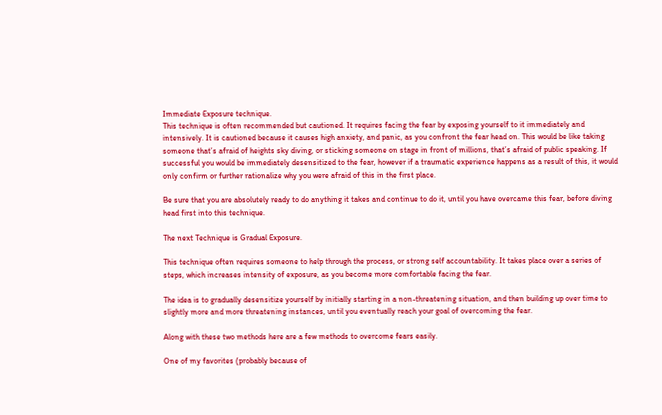Immediate Exposure technique.
This technique is often recommended but cautioned. It requires facing the fear by exposing yourself to it immediately and intensively. It is cautioned because it causes high anxiety, and panic, as you confront the fear head on. This would be like taking someone that’s afraid of heights sky diving, or sticking someone on stage in front of millions, that’s afraid of public speaking. If successful you would be immediately desensitized to the fear, however if a traumatic experience happens as a result of this, it would only confirm or further rationalize why you were afraid of this in the first place.

Be sure that you are absolutely ready to do anything it takes and continue to do it, until you have overcame this fear, before diving head first into this technique.

The next Technique is Gradual Exposure.

This technique often requires someone to help through the process, or strong self accountability. It takes place over a series of steps, which increases intensity of exposure, as you become more comfortable facing the fear.

The idea is to gradually desensitize yourself by initially starting in a non-threatening situation, and then building up over time to slightly more and more threatening instances, until you eventually reach your goal of overcoming the fear.

Along with these two methods here are a few methods to overcome fears easily.

One of my favorites (probably because of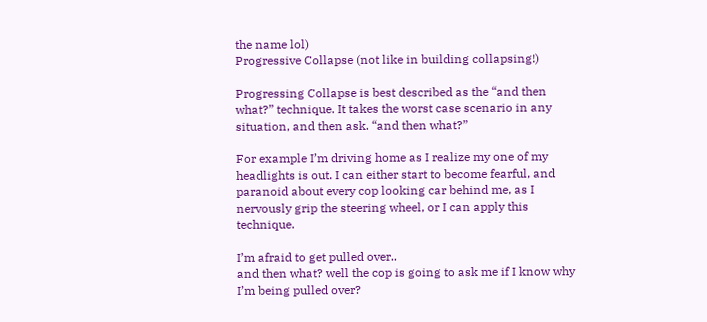the name lol)
Progressive Collapse (not like in building collapsing!)

Progressing Collapse is best described as the “and then what?” technique. It takes the worst case scenario in any situation, and then ask. “and then what?”

For example I’m driving home as I realize my one of my headlights is out. I can either start to become fearful, and paranoid about every cop looking car behind me, as I nervously grip the steering wheel, or I can apply this technique.

I’m afraid to get pulled over..
and then what? well the cop is going to ask me if I know why I’m being pulled over?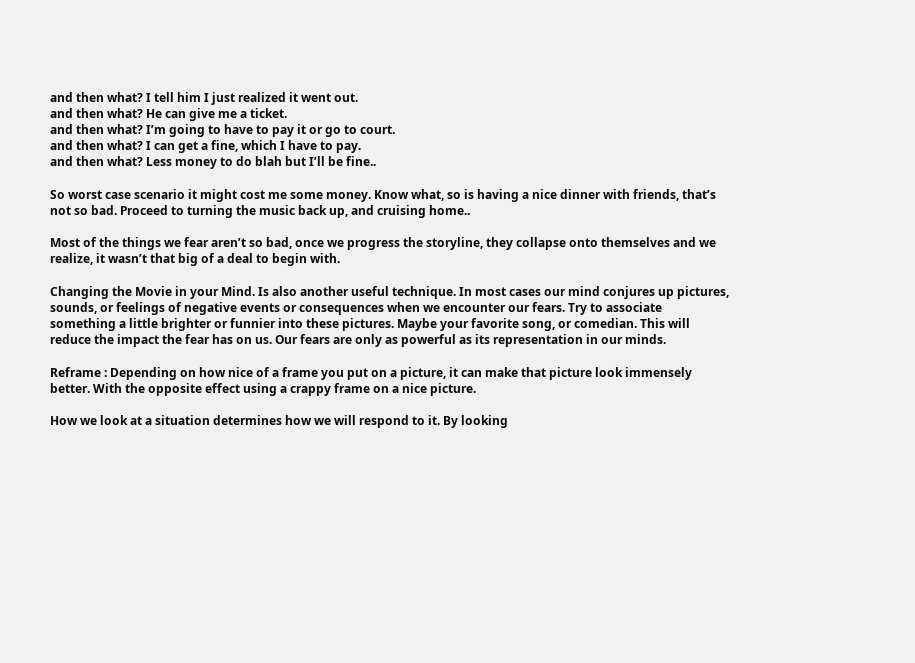and then what? I tell him I just realized it went out.
and then what? He can give me a ticket.
and then what? I’m going to have to pay it or go to court.
and then what? I can get a fine, which I have to pay.
and then what? Less money to do blah but I’ll be fine..

So worst case scenario it might cost me some money. Know what, so is having a nice dinner with friends, that’s not so bad. Proceed to turning the music back up, and cruising home..

Most of the things we fear aren’t so bad, once we progress the storyline, they collapse onto themselves and we realize, it wasn’t that big of a deal to begin with.

Changing the Movie in your Mind. Is also another useful technique. In most cases our mind conjures up pictures, sounds, or feelings of negative events or consequences when we encounter our fears. Try to associate something a little brighter or funnier into these pictures. Maybe your favorite song, or comedian. This will reduce the impact the fear has on us. Our fears are only as powerful as its representation in our minds.

Reframe : Depending on how nice of a frame you put on a picture, it can make that picture look immensely better. With the opposite effect using a crappy frame on a nice picture.

How we look at a situation determines how we will respond to it. By looking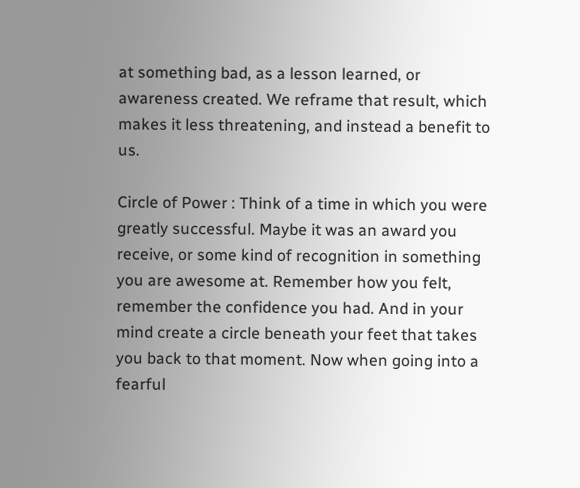at something bad, as a lesson learned, or awareness created. We reframe that result, which makes it less threatening, and instead a benefit to us.

Circle of Power : Think of a time in which you were greatly successful. Maybe it was an award you receive, or some kind of recognition in something you are awesome at. Remember how you felt, remember the confidence you had. And in your mind create a circle beneath your feet that takes you back to that moment. Now when going into a fearful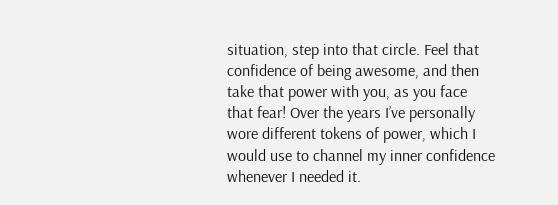situation, step into that circle. Feel that confidence of being awesome, and then take that power with you, as you face that fear! Over the years I’ve personally wore different tokens of power, which I would use to channel my inner confidence  whenever I needed it.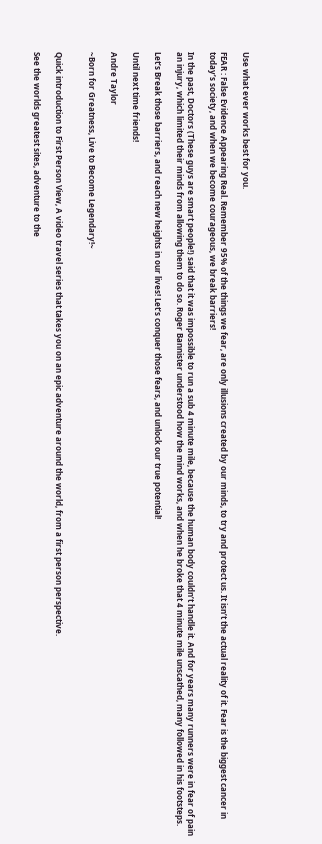Use what ever works best for you.

FEAR : False Evidence Appearing Real. Remember 95% of the things we fear, are only illusions created by our minds, to try and protect us. It isn’t the actual reality of it. Fear is the biggest cancer in today’s society, and when we become courageous, we break barriers!

In the past, Doctors (These guys are smart people!) said that it was impossible to run a sub 4 minute mile, because the human body couldn’t handle it. And for years many runners were in fear of pain an injury, which limited their minds from allowing them to do so. Roger Bannister understood how the mind works, and when he broke that 4 minute mile unscathed, many followed in his footsteps.

Let’s Break those barriers, and reach new heights in our lives! Let’s conquer those fears, and unlock our true potential!

Until next time friends!

Andre Taylor

~Born for Greatness, Live to Become Legendary!~


Quick introduction to First Person View, A video travel series that takes you on an epic adventure around the world, from a first person perspective.

See the worlds greatest sites, adventure to the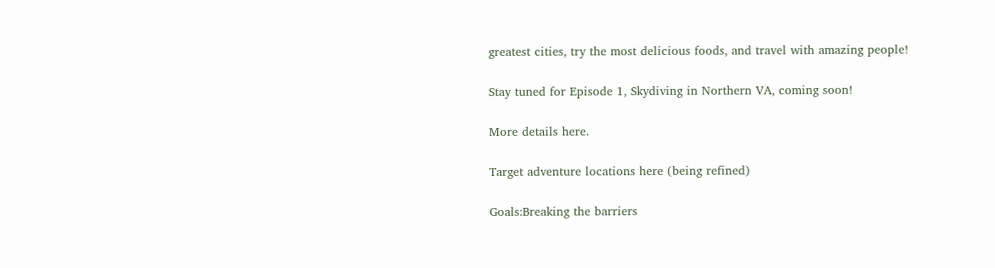greatest cities, try the most delicious foods, and travel with amazing people!

Stay tuned for Episode 1, Skydiving in Northern VA, coming soon!

More details here.

Target adventure locations here (being refined)

Goals:Breaking the barriers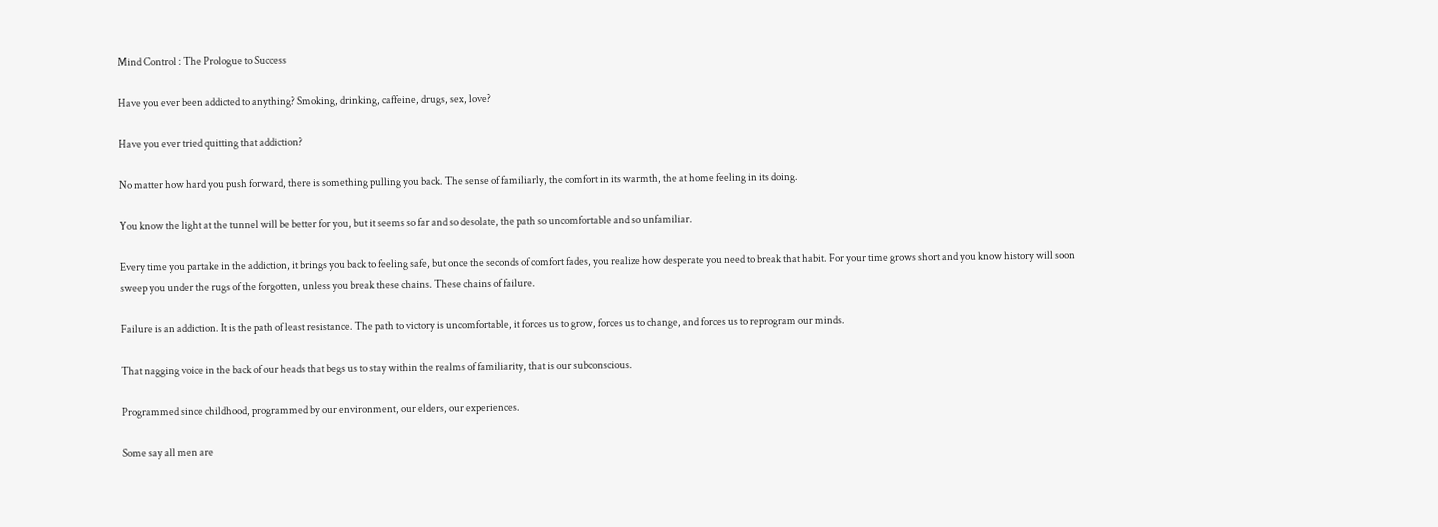Mind Control : The Prologue to Success

Have you ever been addicted to anything? Smoking, drinking, caffeine, drugs, sex, love?

Have you ever tried quitting that addiction?

No matter how hard you push forward, there is something pulling you back. The sense of familiarly, the comfort in its warmth, the at home feeling in its doing.

You know the light at the tunnel will be better for you, but it seems so far and so desolate, the path so uncomfortable and so unfamiliar.

Every time you partake in the addiction, it brings you back to feeling safe, but once the seconds of comfort fades, you realize how desperate you need to break that habit. For your time grows short and you know history will soon sweep you under the rugs of the forgotten, unless you break these chains. These chains of failure.

Failure is an addiction. It is the path of least resistance. The path to victory is uncomfortable, it forces us to grow, forces us to change, and forces us to reprogram our minds.

That nagging voice in the back of our heads that begs us to stay within the realms of familiarity, that is our subconscious.

Programmed since childhood, programmed by our environment, our elders, our experiences.

Some say all men are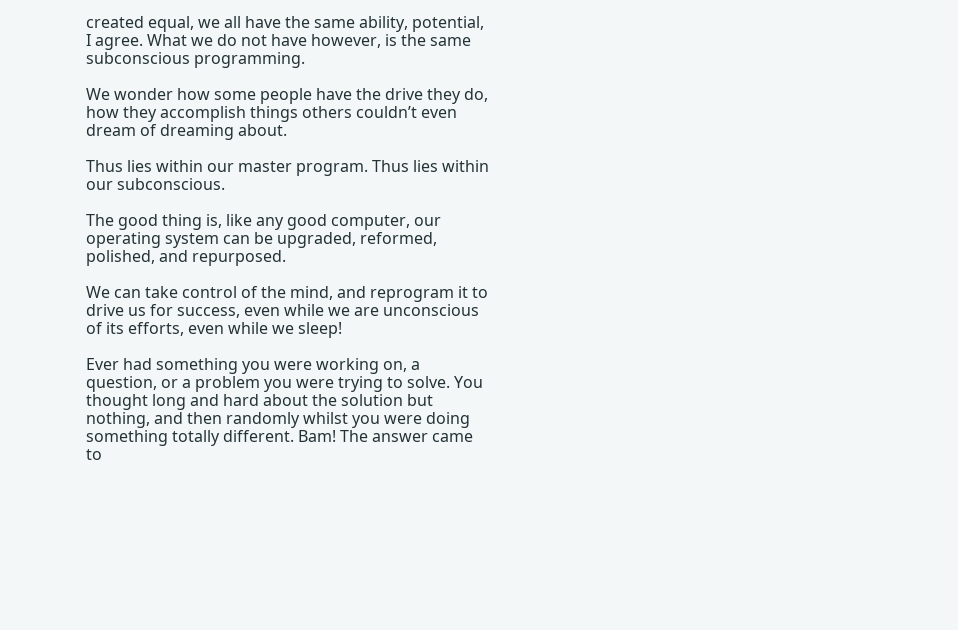created equal, we all have the same ability, potential, I agree. What we do not have however, is the same subconscious programming.

We wonder how some people have the drive they do, how they accomplish things others couldn’t even dream of dreaming about.

Thus lies within our master program. Thus lies within our subconscious.

The good thing is, like any good computer, our operating system can be upgraded, reformed, polished, and repurposed.

We can take control of the mind, and reprogram it to drive us for success, even while we are unconscious of its efforts, even while we sleep!

Ever had something you were working on, a question, or a problem you were trying to solve. You thought long and hard about the solution but nothing, and then randomly whilst you were doing something totally different. Bam! The answer came to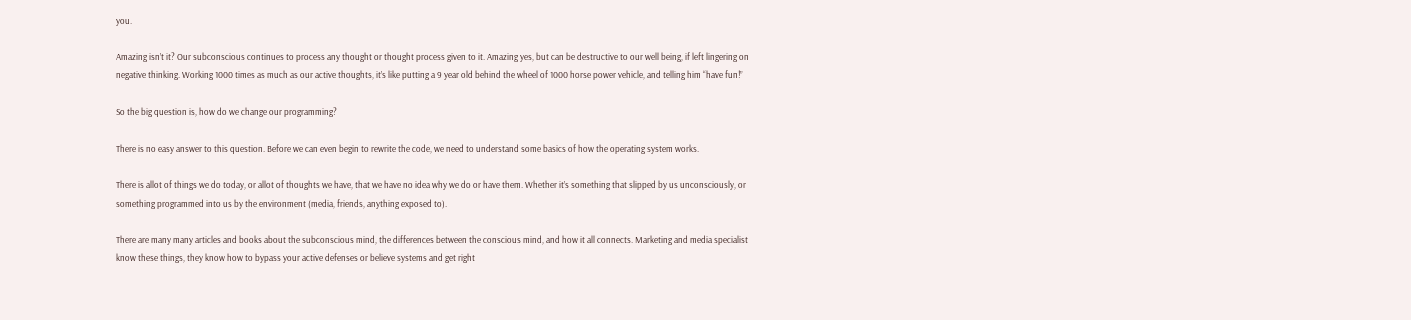you.

Amazing isn’t it? Our subconscious continues to process any thought or thought process given to it. Amazing yes, but can be destructive to our well being, if left lingering on negative thinking. Working 1000 times as much as our active thoughts, it’s like putting a 9 year old behind the wheel of 1000 horse power vehicle, and telling him “have fun!”

So the big question is, how do we change our programming?

There is no easy answer to this question. Before we can even begin to rewrite the code, we need to understand some basics of how the operating system works.

There is allot of things we do today, or allot of thoughts we have, that we have no idea why we do or have them. Whether it’s something that slipped by us unconsciously, or something programmed into us by the environment (media, friends, anything exposed to).

There are many many articles and books about the subconscious mind, the differences between the conscious mind, and how it all connects. Marketing and media specialist know these things, they know how to bypass your active defenses or believe systems and get right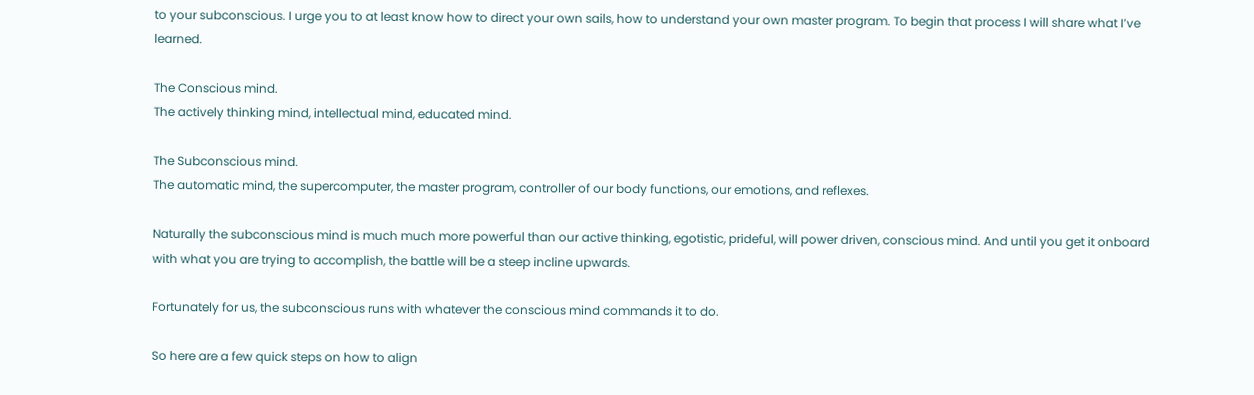to your subconscious. I urge you to at least know how to direct your own sails, how to understand your own master program. To begin that process I will share what I’ve learned.

The Conscious mind.
The actively thinking mind, intellectual mind, educated mind.

The Subconscious mind.
The automatic mind, the supercomputer, the master program, controller of our body functions, our emotions, and reflexes.

Naturally the subconscious mind is much much more powerful than our active thinking, egotistic, prideful, will power driven, conscious mind. And until you get it onboard with what you are trying to accomplish, the battle will be a steep incline upwards.

Fortunately for us, the subconscious runs with whatever the conscious mind commands it to do.

So here are a few quick steps on how to align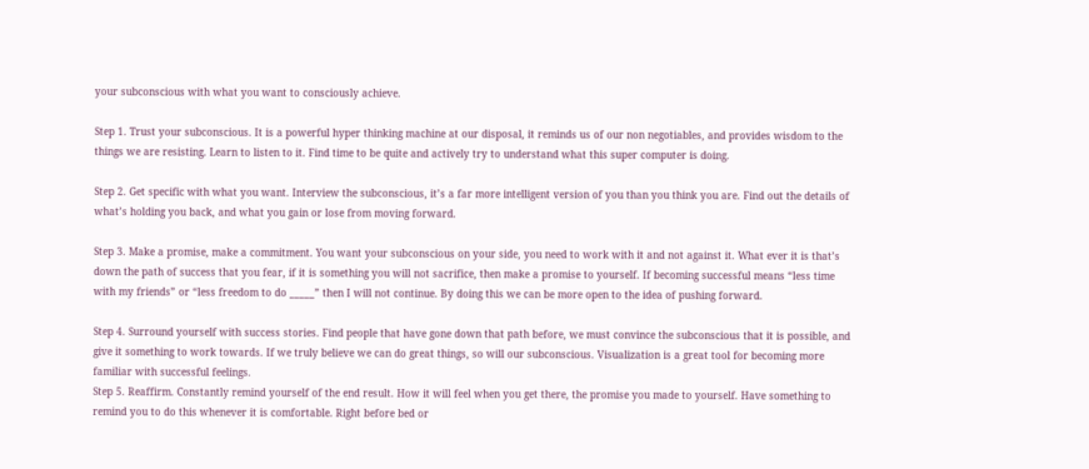your subconscious with what you want to consciously achieve.

Step 1. Trust your subconscious. It is a powerful hyper thinking machine at our disposal, it reminds us of our non negotiables, and provides wisdom to the things we are resisting. Learn to listen to it. Find time to be quite and actively try to understand what this super computer is doing.

Step 2. Get specific with what you want. Interview the subconscious, it’s a far more intelligent version of you than you think you are. Find out the details of what’s holding you back, and what you gain or lose from moving forward.

Step 3. Make a promise, make a commitment. You want your subconscious on your side, you need to work with it and not against it. What ever it is that’s down the path of success that you fear, if it is something you will not sacrifice, then make a promise to yourself. If becoming successful means “less time with my friends” or “less freedom to do _____” then I will not continue. By doing this we can be more open to the idea of pushing forward.

Step 4. Surround yourself with success stories. Find people that have gone down that path before, we must convince the subconscious that it is possible, and give it something to work towards. If we truly believe we can do great things, so will our subconscious. Visualization is a great tool for becoming more familiar with successful feelings.
Step 5. Reaffirm. Constantly remind yourself of the end result. How it will feel when you get there, the promise you made to yourself. Have something to remind you to do this whenever it is comfortable. Right before bed or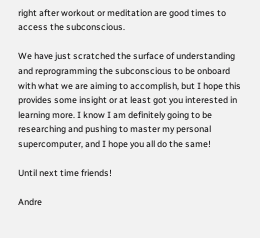right after workout or meditation are good times to access the subconscious.

We have just scratched the surface of understanding and reprogramming the subconscious to be onboard with what we are aiming to accomplish, but I hope this provides some insight or at least got you interested in learning more. I know I am definitely going to be researching and pushing to master my personal supercomputer, and I hope you all do the same!

Until next time friends!

Andre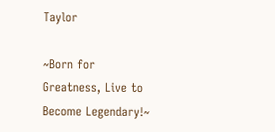Taylor

~Born for Greatness, Live to Become Legendary!~